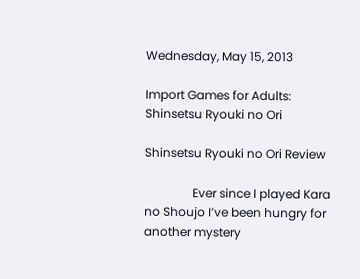Wednesday, May 15, 2013

Import Games for Adults: Shinsetsu Ryouki no Ori

Shinsetsu Ryouki no Ori Review

                Ever since I played Kara no Shoujo I’ve been hungry for another mystery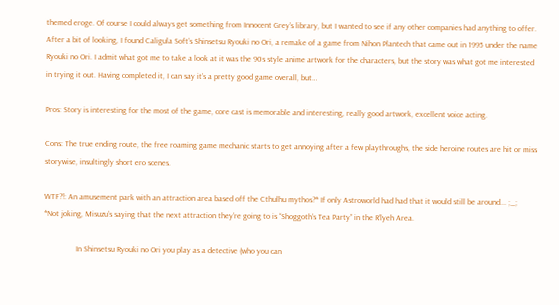themed eroge. Of course I could always get something from Innocent Grey’s library, but I wanted to see if any other companies had anything to offer. After a bit of looking, I found Caligula Soft’s Shinsetsu Ryouki no Ori, a remake of a game from Nihon Plantech that came out in 1995 under the name Ryouki no Ori. I admit what got me to take a look at it was the 90s style anime artwork for the characters, but the story was what got me interested in trying it out. Having completed it, I can say it’s a pretty good game overall, but…

Pros: Story is interesting for the most of the game, core cast is memorable and interesting, really good artwork, excellent voice acting.

Cons: The true ending route, the free roaming game mechanic starts to get annoying after a few playthroughs, the side heroine routes are hit or miss storywise, insultingly short ero scenes.

WTF?!: An amusement park with an attraction area based off the Cthulhu mythos?* If only Astroworld had had that it would still be around... ;_;
*Not joking, Misuzu’s saying that the next attraction they’re going to is “Shoggoth’s Tea Party” in the R’lyeh Area.

                In Shinsetsu Ryouki no Ori you play as a detective (who you can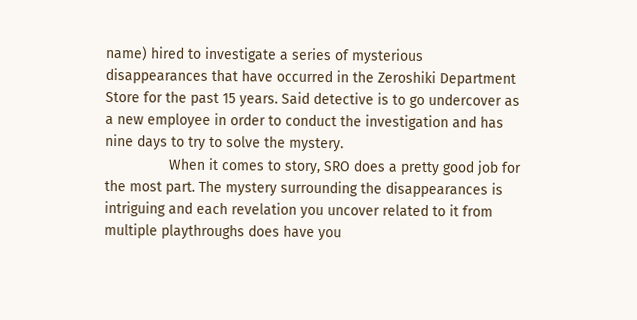name) hired to investigate a series of mysterious disappearances that have occurred in the Zeroshiki Department Store for the past 15 years. Said detective is to go undercover as a new employee in order to conduct the investigation and has nine days to try to solve the mystery.
                When it comes to story, SRO does a pretty good job for the most part. The mystery surrounding the disappearances is intriguing and each revelation you uncover related to it from multiple playthroughs does have you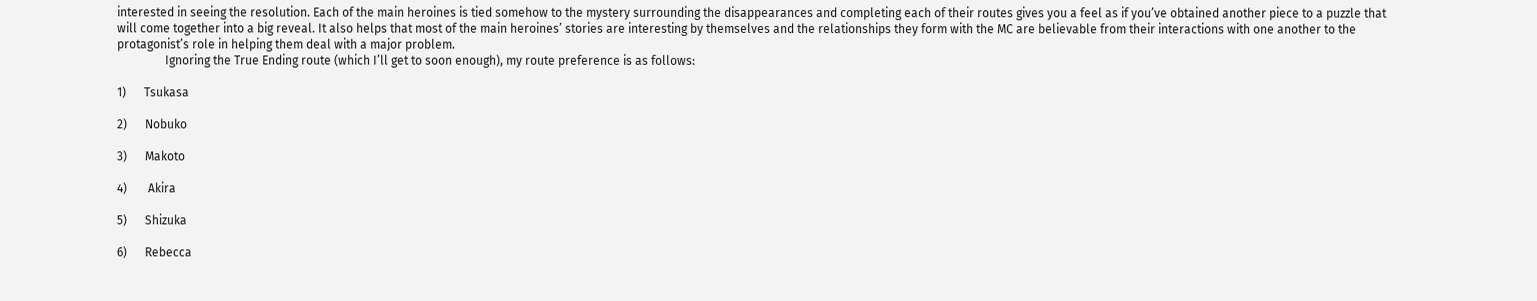interested in seeing the resolution. Each of the main heroines is tied somehow to the mystery surrounding the disappearances and completing each of their routes gives you a feel as if you’ve obtained another piece to a puzzle that will come together into a big reveal. It also helps that most of the main heroines’ stories are interesting by themselves and the relationships they form with the MC are believable from their interactions with one another to the protagonist’s role in helping them deal with a major problem.
                Ignoring the True Ending route (which I’ll get to soon enough), my route preference is as follows:

1)      Tsukasa

2)      Nobuko

3)      Makoto

4)       Akira

5)      Shizuka

6)      Rebecca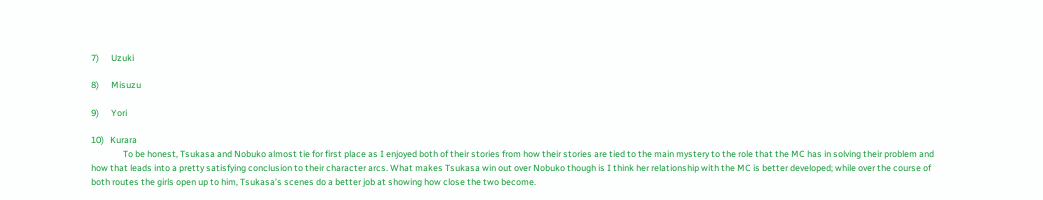7)      Uzuki

8)      Misuzu

9)      Yori

10)   Kurara
                To be honest, Tsukasa and Nobuko almost tie for first place as I enjoyed both of their stories from how their stories are tied to the main mystery to the role that the MC has in solving their problem and how that leads into a pretty satisfying conclusion to their character arcs. What makes Tsukasa win out over Nobuko though is I think her relationship with the MC is better developed; while over the course of both routes the girls open up to him, Tsukasa’s scenes do a better job at showing how close the two become.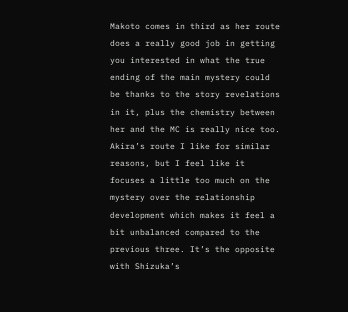Makoto comes in third as her route does a really good job in getting you interested in what the true ending of the main mystery could be thanks to the story revelations in it, plus the chemistry between her and the MC is really nice too. Akira’s route I like for similar reasons, but I feel like it focuses a little too much on the mystery over the relationship development which makes it feel a bit unbalanced compared to the previous three. It’s the opposite with Shizuka’s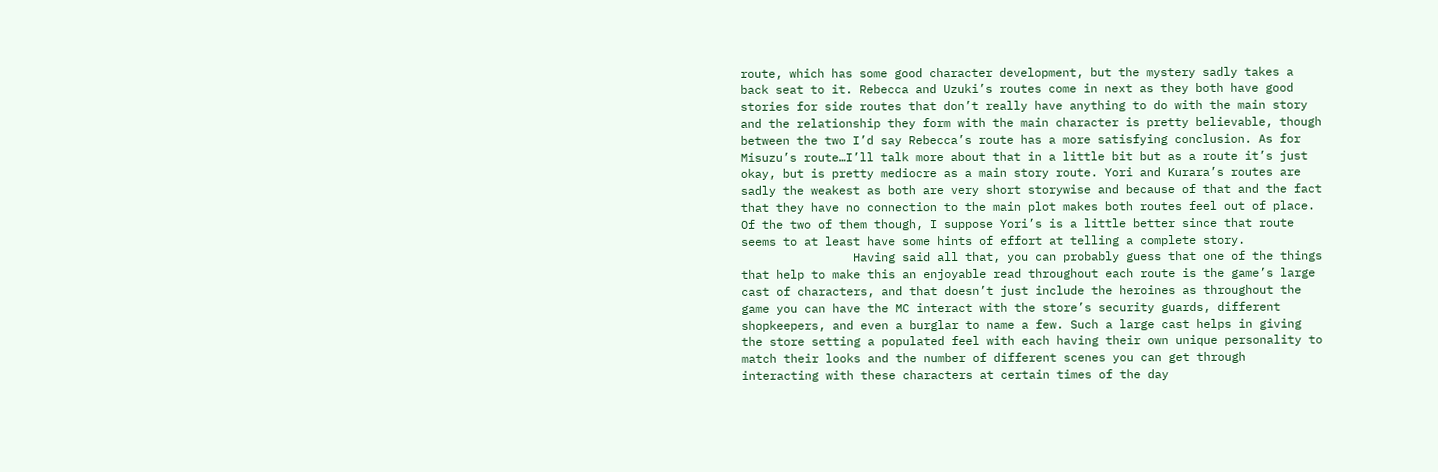route, which has some good character development, but the mystery sadly takes a back seat to it. Rebecca and Uzuki’s routes come in next as they both have good stories for side routes that don’t really have anything to do with the main story and the relationship they form with the main character is pretty believable, though between the two I’d say Rebecca’s route has a more satisfying conclusion. As for Misuzu’s route…I’ll talk more about that in a little bit but as a route it’s just okay, but is pretty mediocre as a main story route. Yori and Kurara’s routes are sadly the weakest as both are very short storywise and because of that and the fact that they have no connection to the main plot makes both routes feel out of place. Of the two of them though, I suppose Yori’s is a little better since that route seems to at least have some hints of effort at telling a complete story.
                Having said all that, you can probably guess that one of the things that help to make this an enjoyable read throughout each route is the game’s large cast of characters, and that doesn’t just include the heroines as throughout the game you can have the MC interact with the store’s security guards, different shopkeepers, and even a burglar to name a few. Such a large cast helps in giving the store setting a populated feel with each having their own unique personality to match their looks and the number of different scenes you can get through interacting with these characters at certain times of the day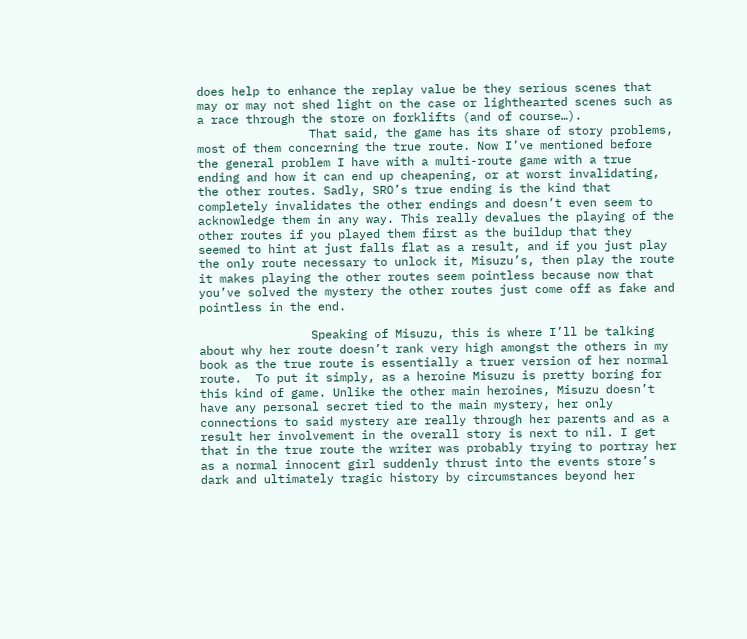does help to enhance the replay value be they serious scenes that may or may not shed light on the case or lighthearted scenes such as a race through the store on forklifts (and of course…).
                That said, the game has its share of story problems, most of them concerning the true route. Now I’ve mentioned before the general problem I have with a multi-route game with a true ending and how it can end up cheapening, or at worst invalidating, the other routes. Sadly, SRO’s true ending is the kind that completely invalidates the other endings and doesn’t even seem to acknowledge them in any way. This really devalues the playing of the other routes if you played them first as the buildup that they seemed to hint at just falls flat as a result, and if you just play the only route necessary to unlock it, Misuzu’s, then play the route it makes playing the other routes seem pointless because now that you’ve solved the mystery the other routes just come off as fake and pointless in the end.

                Speaking of Misuzu, this is where I’ll be talking about why her route doesn’t rank very high amongst the others in my book as the true route is essentially a truer version of her normal route.  To put it simply, as a heroine Misuzu is pretty boring for this kind of game. Unlike the other main heroines, Misuzu doesn’t have any personal secret tied to the main mystery, her only connections to said mystery are really through her parents and as a result her involvement in the overall story is next to nil. I get that in the true route the writer was probably trying to portray her as a normal innocent girl suddenly thrust into the events store’s dark and ultimately tragic history by circumstances beyond her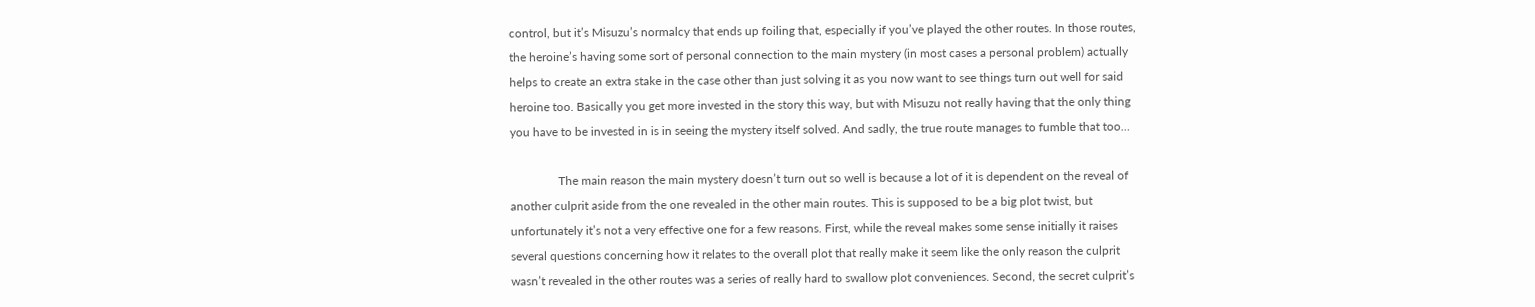control, but it’s Misuzu’s normalcy that ends up foiling that, especially if you’ve played the other routes. In those routes, the heroine’s having some sort of personal connection to the main mystery (in most cases a personal problem) actually helps to create an extra stake in the case other than just solving it as you now want to see things turn out well for said heroine too. Basically you get more invested in the story this way, but with Misuzu not really having that the only thing you have to be invested in is in seeing the mystery itself solved. And sadly, the true route manages to fumble that too…

                The main reason the main mystery doesn’t turn out so well is because a lot of it is dependent on the reveal of another culprit aside from the one revealed in the other main routes. This is supposed to be a big plot twist, but unfortunately it’s not a very effective one for a few reasons. First, while the reveal makes some sense initially it raises several questions concerning how it relates to the overall plot that really make it seem like the only reason the culprit wasn’t revealed in the other routes was a series of really hard to swallow plot conveniences. Second, the secret culprit’s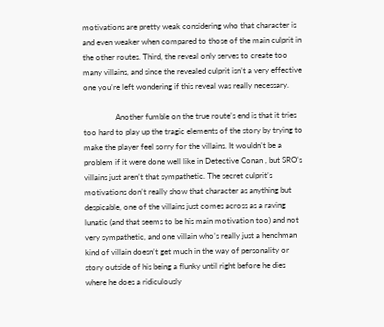motivations are pretty weak considering who that character is and even weaker when compared to those of the main culprit in the other routes. Third, the reveal only serves to create too many villains, and since the revealed culprit isn’t a very effective one you’re left wondering if this reveal was really necessary.

                Another fumble on the true route’s end is that it tries too hard to play up the tragic elements of the story by trying to make the player feel sorry for the villains. It wouldn’t be a problem if it were done well like in Detective Conan , but SRO’s villains just aren’t that sympathetic. The secret culprit’s motivations don’t really show that character as anything but despicable, one of the villains just comes across as a raving lunatic (and that seems to be his main motivation too) and not very sympathetic, and one villain who’s really just a henchman kind of villain doesn’t get much in the way of personality or story outside of his being a flunky until right before he dies where he does a ridiculously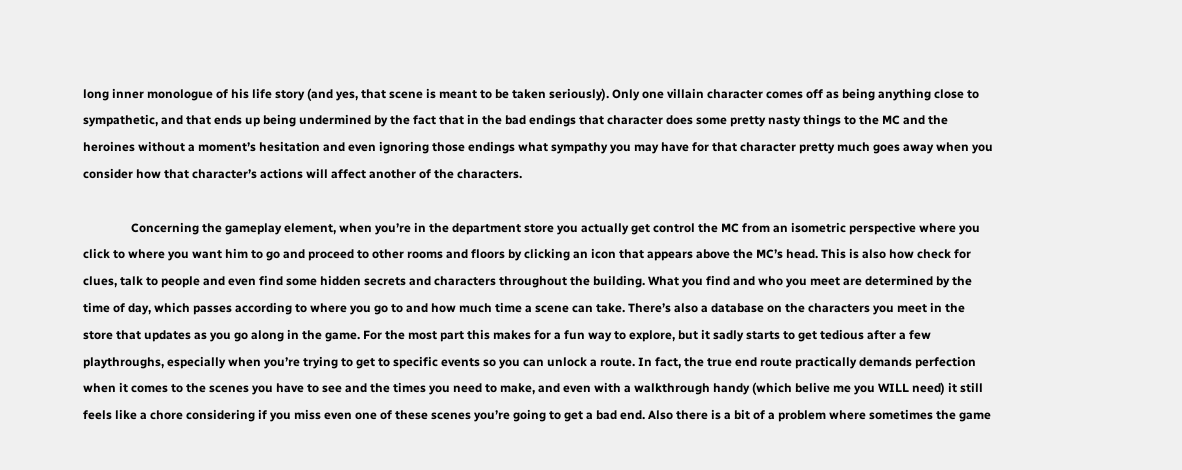long inner monologue of his life story (and yes, that scene is meant to be taken seriously). Only one villain character comes off as being anything close to sympathetic, and that ends up being undermined by the fact that in the bad endings that character does some pretty nasty things to the MC and the heroines without a moment’s hesitation and even ignoring those endings what sympathy you may have for that character pretty much goes away when you consider how that character’s actions will affect another of the characters.

                Concerning the gameplay element, when you’re in the department store you actually get control the MC from an isometric perspective where you click to where you want him to go and proceed to other rooms and floors by clicking an icon that appears above the MC’s head. This is also how check for clues, talk to people and even find some hidden secrets and characters throughout the building. What you find and who you meet are determined by the time of day, which passes according to where you go to and how much time a scene can take. There’s also a database on the characters you meet in the store that updates as you go along in the game. For the most part this makes for a fun way to explore, but it sadly starts to get tedious after a few playthroughs, especially when you’re trying to get to specific events so you can unlock a route. In fact, the true end route practically demands perfection when it comes to the scenes you have to see and the times you need to make, and even with a walkthrough handy (which belive me you WILL need) it still feels like a chore considering if you miss even one of these scenes you’re going to get a bad end. Also there is a bit of a problem where sometimes the game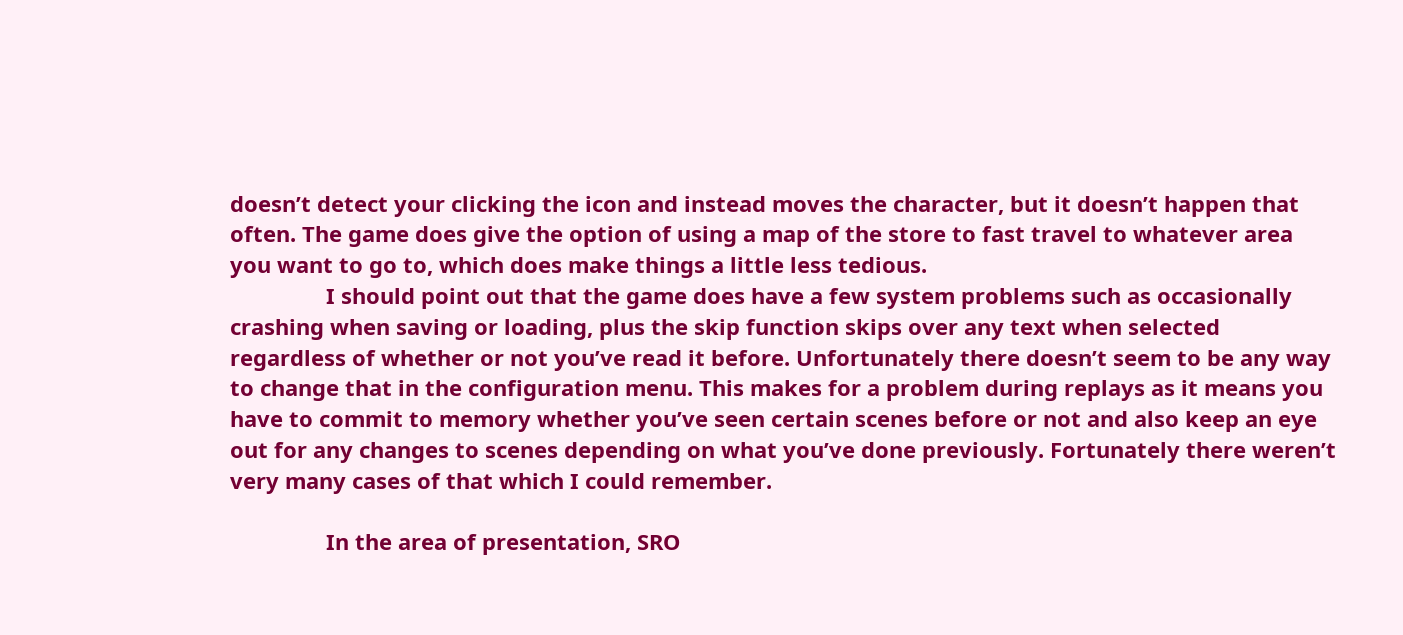doesn’t detect your clicking the icon and instead moves the character, but it doesn’t happen that often. The game does give the option of using a map of the store to fast travel to whatever area you want to go to, which does make things a little less tedious.
                I should point out that the game does have a few system problems such as occasionally crashing when saving or loading, plus the skip function skips over any text when selected regardless of whether or not you’ve read it before. Unfortunately there doesn’t seem to be any way to change that in the configuration menu. This makes for a problem during replays as it means you have to commit to memory whether you’ve seen certain scenes before or not and also keep an eye out for any changes to scenes depending on what you’ve done previously. Fortunately there weren’t very many cases of that which I could remember.

                In the area of presentation, SRO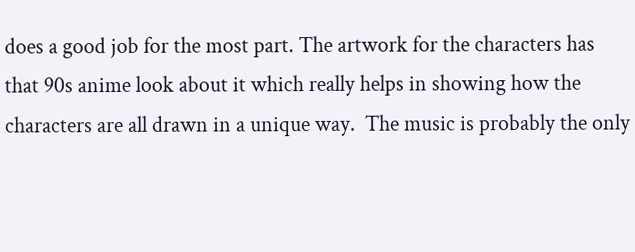does a good job for the most part. The artwork for the characters has that 90s anime look about it which really helps in showing how the characters are all drawn in a unique way.  The music is probably the only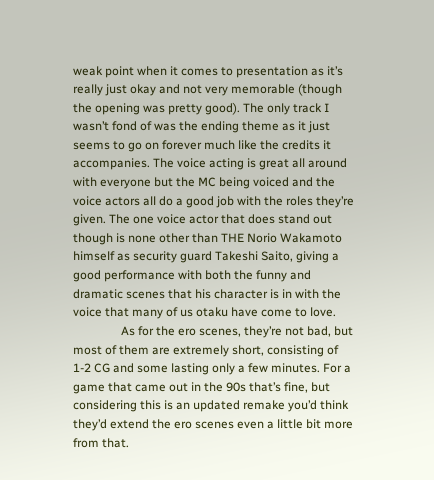weak point when it comes to presentation as it’s really just okay and not very memorable (though the opening was pretty good). The only track I wasn’t fond of was the ending theme as it just seems to go on forever much like the credits it accompanies. The voice acting is great all around with everyone but the MC being voiced and the voice actors all do a good job with the roles they’re given. The one voice actor that does stand out though is none other than THE Norio Wakamoto himself as security guard Takeshi Saito, giving a good performance with both the funny and dramatic scenes that his character is in with the voice that many of us otaku have come to love.
                As for the ero scenes, they’re not bad, but most of them are extremely short, consisting of 1-2 CG and some lasting only a few minutes. For a game that came out in the 90s that’s fine, but considering this is an updated remake you’d think they’d extend the ero scenes even a little bit more from that.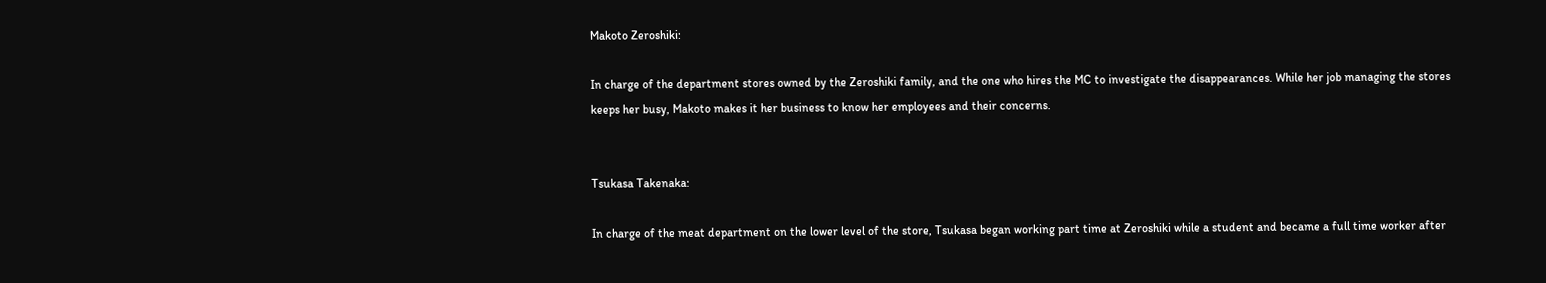Makoto Zeroshiki:

In charge of the department stores owned by the Zeroshiki family, and the one who hires the MC to investigate the disappearances. While her job managing the stores keeps her busy, Makoto makes it her business to know her employees and their concerns.


Tsukasa Takenaka:

In charge of the meat department on the lower level of the store, Tsukasa began working part time at Zeroshiki while a student and became a full time worker after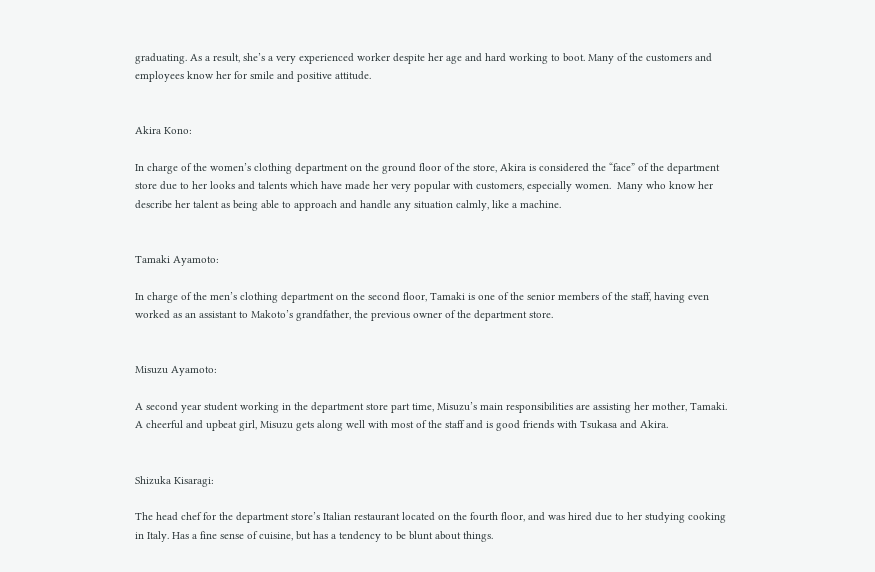graduating. As a result, she’s a very experienced worker despite her age and hard working to boot. Many of the customers and employees know her for smile and positive attitude.


Akira Kono:

In charge of the women’s clothing department on the ground floor of the store, Akira is considered the “face” of the department store due to her looks and talents which have made her very popular with customers, especially women.  Many who know her describe her talent as being able to approach and handle any situation calmly, like a machine.


Tamaki Ayamoto:

In charge of the men’s clothing department on the second floor, Tamaki is one of the senior members of the staff, having even worked as an assistant to Makoto’s grandfather, the previous owner of the department store.


Misuzu Ayamoto:

A second year student working in the department store part time, Misuzu’s main responsibilities are assisting her mother, Tamaki. A cheerful and upbeat girl, Misuzu gets along well with most of the staff and is good friends with Tsukasa and Akira.


Shizuka Kisaragi:

The head chef for the department store’s Italian restaurant located on the fourth floor, and was hired due to her studying cooking in Italy. Has a fine sense of cuisine, but has a tendency to be blunt about things.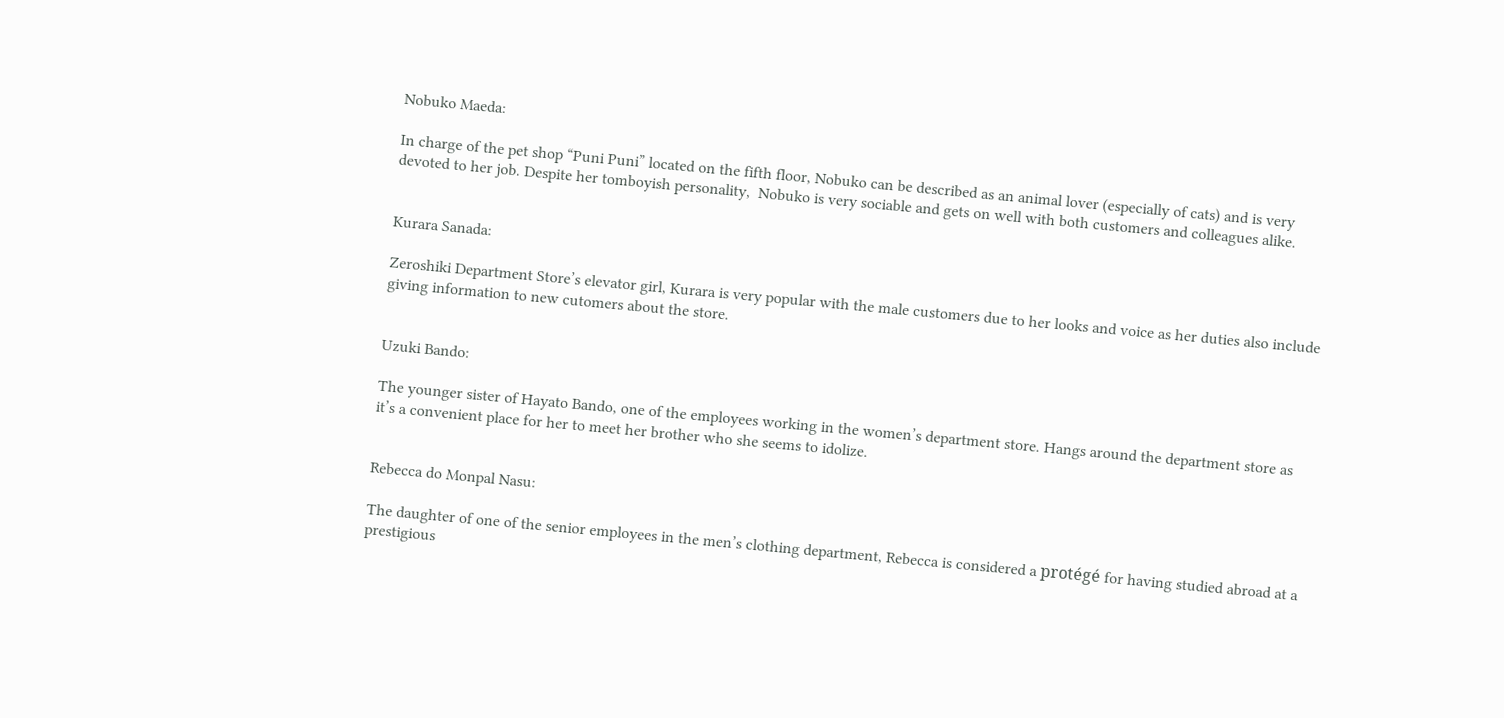Nobuko Maeda:

In charge of the pet shop “Puni Puni” located on the fifth floor, Nobuko can be described as an animal lover (especially of cats) and is very devoted to her job. Despite her tomboyish personality,  Nobuko is very sociable and gets on well with both customers and colleagues alike.


Kurara Sanada:

Zeroshiki Department Store’s elevator girl, Kurara is very popular with the male customers due to her looks and voice as her duties also include giving information to new cutomers about the store.


Uzuki Bando:

The younger sister of Hayato Bando, one of the employees working in the women’s department store. Hangs around the department store as it’s a convenient place for her to meet her brother who she seems to idolize.


Rebecca do Monpal Nasu:

The daughter of one of the senior employees in the men’s clothing department, Rebecca is considered a protégé for having studied abroad at a prestigious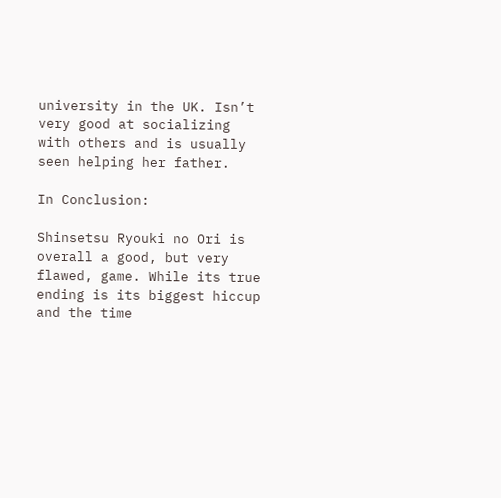university in the UK. Isn’t very good at socializing with others and is usually seen helping her father.

In Conclusion:

Shinsetsu Ryouki no Ori is overall a good, but very flawed, game. While its true ending is its biggest hiccup and the time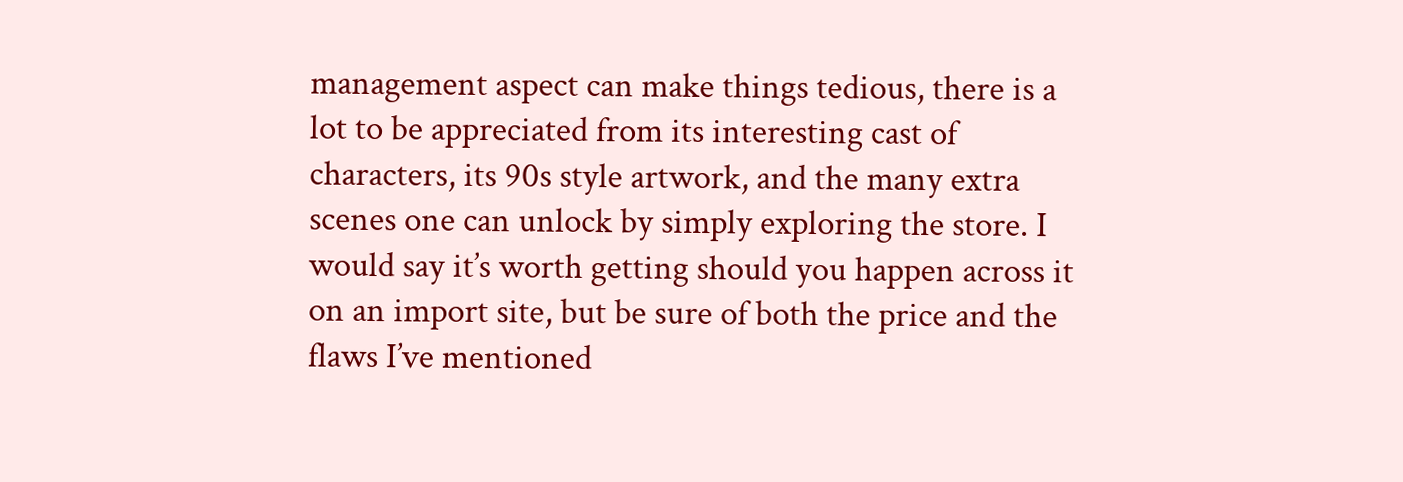management aspect can make things tedious, there is a lot to be appreciated from its interesting cast of characters, its 90s style artwork, and the many extra scenes one can unlock by simply exploring the store. I would say it’s worth getting should you happen across it on an import site, but be sure of both the price and the flaws I’ve mentioned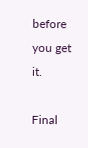before you get it.

Final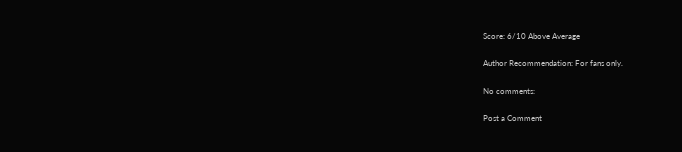Score: 6/10 Above Average

Author Recommendation: For fans only.

No comments:

Post a Comment